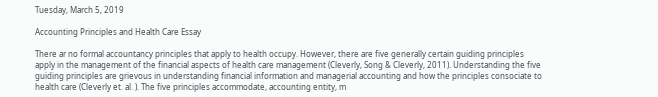Tuesday, March 5, 2019

Accounting Principles and Health Care Essay

There ar no formal accountancy principles that apply to health occupy. However, there are five generally certain guiding principles apply in the management of the financial aspects of health care management (Cleverly, Song & Cleverly, 2011). Understanding the five guiding principles are grievous in understanding financial information and managerial accounting and how the principles consociate to health care (Cleverly et. al. ). The five principles accommodate, accounting entity, m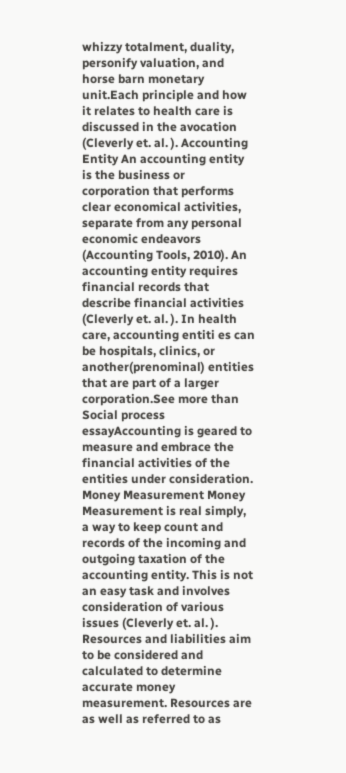whizzy totalment, duality, personify valuation, and horse barn monetary unit.Each principle and how it relates to health care is discussed in the avocation (Cleverly et. al. ). Accounting Entity An accounting entity is the business or corporation that performs clear economical activities, separate from any personal economic endeavors (Accounting Tools, 2010). An accounting entity requires financial records that describe financial activities (Cleverly et. al. ). In health care, accounting entiti es can be hospitals, clinics, or another(prenominal) entities that are part of a larger corporation.See more than Social process essayAccounting is geared to measure and embrace the financial activities of the entities under consideration. Money Measurement Money Measurement is real simply, a way to keep count and records of the incoming and outgoing taxation of the accounting entity. This is not an easy task and involves consideration of various issues (Cleverly et. al. ). Resources and liabilities aim to be considered and calculated to determine accurate money measurement. Resources are as well as referred to as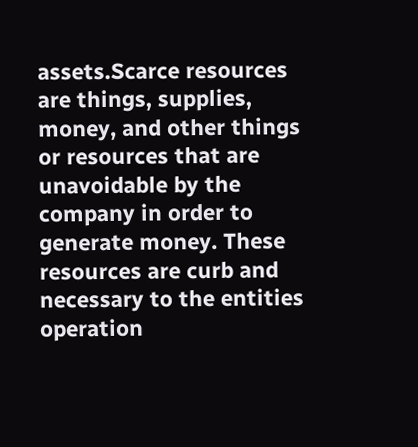assets.Scarce resources are things, supplies, money, and other things or resources that are unavoidable by the company in order to generate money. These resources are curb and necessary to the entities operation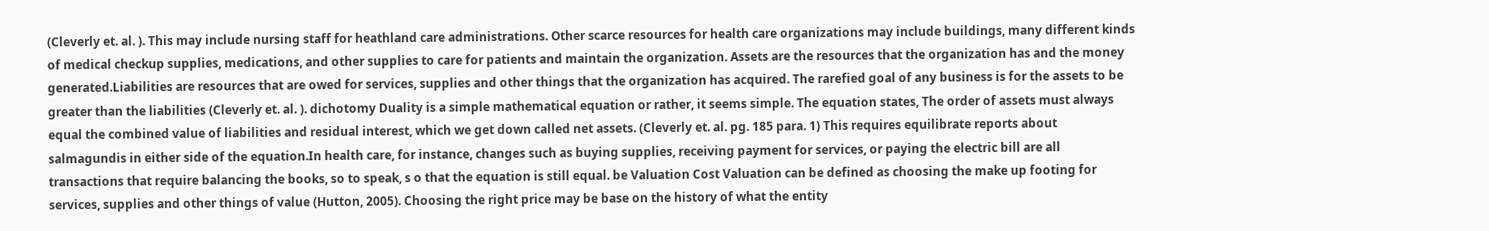(Cleverly et. al. ). This may include nursing staff for heathland care administrations. Other scarce resources for health care organizations may include buildings, many different kinds of medical checkup supplies, medications, and other supplies to care for patients and maintain the organization. Assets are the resources that the organization has and the money generated.Liabilities are resources that are owed for services, supplies and other things that the organization has acquired. The rarefied goal of any business is for the assets to be greater than the liabilities (Cleverly et. al. ). dichotomy Duality is a simple mathematical equation or rather, it seems simple. The equation states, The order of assets must always equal the combined value of liabilities and residual interest, which we get down called net assets. (Cleverly et. al. pg. 185 para. 1) This requires equilibrate reports about salmagundis in either side of the equation.In health care, for instance, changes such as buying supplies, receiving payment for services, or paying the electric bill are all transactions that require balancing the books, so to speak, s o that the equation is still equal. be Valuation Cost Valuation can be defined as choosing the make up footing for services, supplies and other things of value (Hutton, 2005). Choosing the right price may be base on the history of what the entity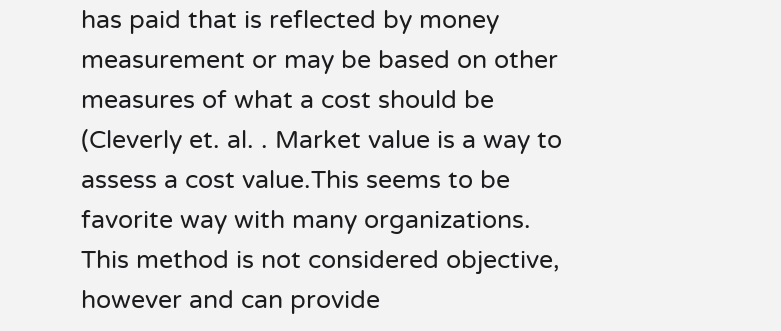has paid that is reflected by money measurement or may be based on other measures of what a cost should be (Cleverly et. al. . Market value is a way to assess a cost value.This seems to be favorite way with many organizations. This method is not considered objective, however and can provide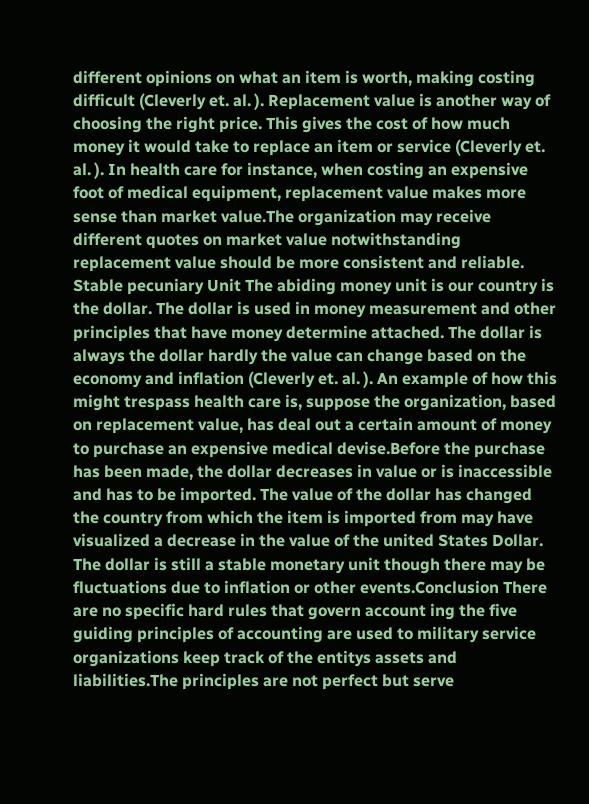different opinions on what an item is worth, making costing difficult (Cleverly et. al. ). Replacement value is another way of choosing the right price. This gives the cost of how much money it would take to replace an item or service (Cleverly et. al. ). In health care for instance, when costing an expensive foot of medical equipment, replacement value makes more sense than market value.The organization may receive different quotes on market value notwithstanding replacement value should be more consistent and reliable. Stable pecuniary Unit The abiding money unit is our country is the dollar. The dollar is used in money measurement and other principles that have money determine attached. The dollar is always the dollar hardly the value can change based on the economy and inflation (Cleverly et. al. ). An example of how this might trespass health care is, suppose the organization, based on replacement value, has deal out a certain amount of money to purchase an expensive medical devise.Before the purchase has been made, the dollar decreases in value or is inaccessible and has to be imported. The value of the dollar has changed the country from which the item is imported from may have visualized a decrease in the value of the united States Dollar. The dollar is still a stable monetary unit though there may be fluctuations due to inflation or other events.Conclusion There are no specific hard rules that govern account ing the five guiding principles of accounting are used to military service organizations keep track of the entitys assets and liabilities.The principles are not perfect but serve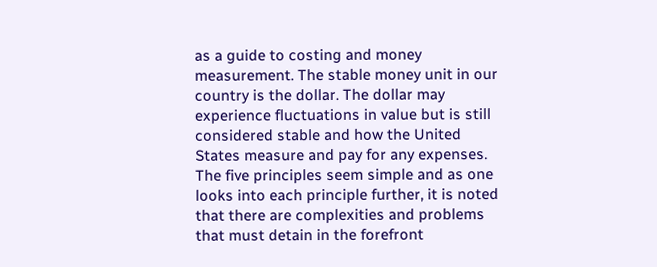as a guide to costing and money measurement. The stable money unit in our country is the dollar. The dollar may experience fluctuations in value but is still considered stable and how the United States measure and pay for any expenses. The five principles seem simple and as one looks into each principle further, it is noted that there are complexities and problems that must detain in the forefront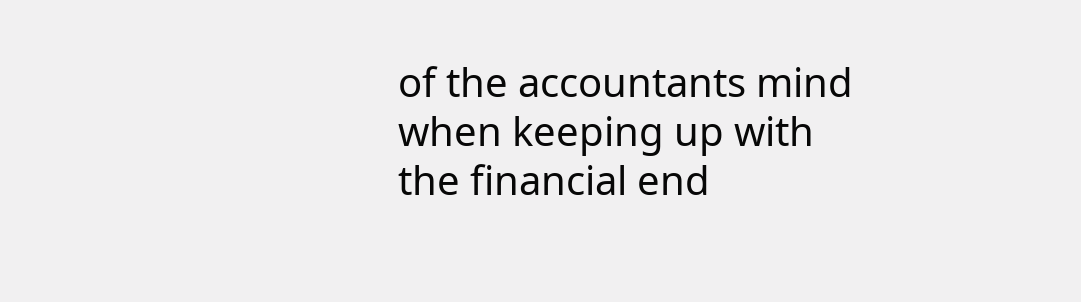of the accountants mind when keeping up with the financial end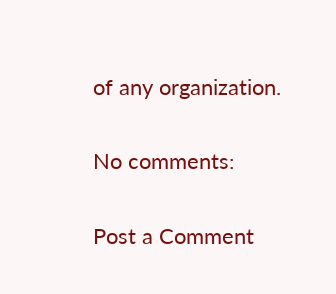of any organization.

No comments:

Post a Comment